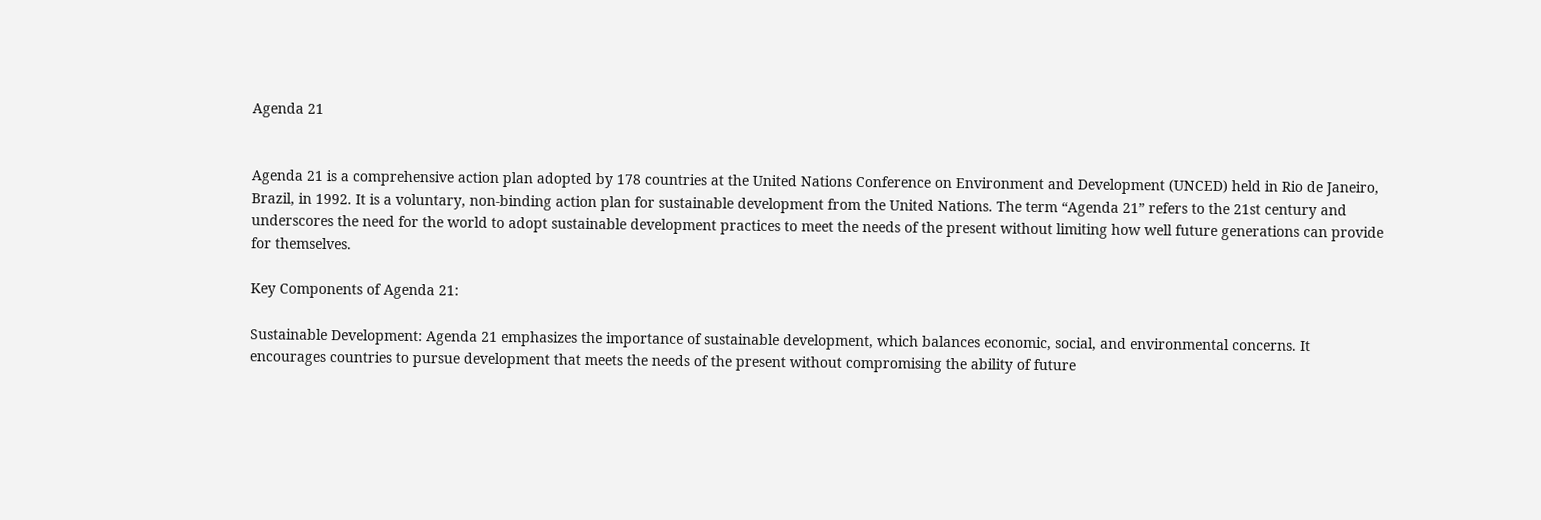Agenda 21


Agenda 21 is a comprehensive action plan adopted by 178 countries at the United Nations Conference on Environment and Development (UNCED) held in Rio de Janeiro, Brazil, in 1992. It is a voluntary, non-binding action plan for sustainable development from the United Nations. The term “Agenda 21” refers to the 21st century and underscores the need for the world to adopt sustainable development practices to meet the needs of the present without limiting how well future generations can provide for themselves.

Key Components of Agenda 21:

Sustainable Development: Agenda 21 emphasizes the importance of sustainable development, which balances economic, social, and environmental concerns. It encourages countries to pursue development that meets the needs of the present without compromising the ability of future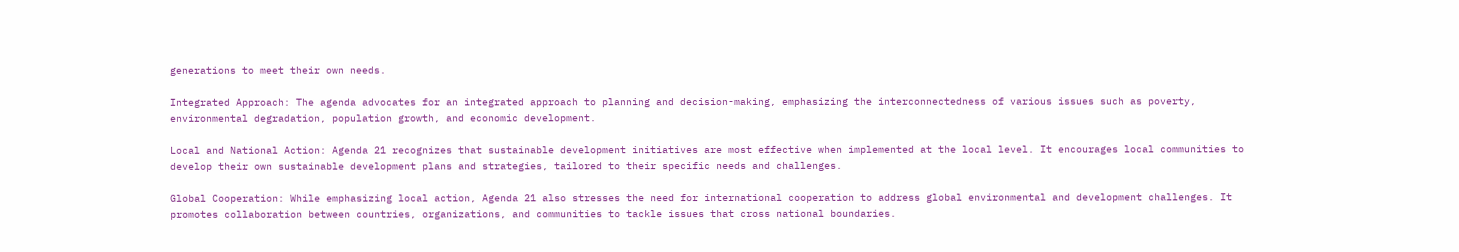generations to meet their own needs.

Integrated Approach: The agenda advocates for an integrated approach to planning and decision-making, emphasizing the interconnectedness of various issues such as poverty, environmental degradation, population growth, and economic development.

Local and National Action: Agenda 21 recognizes that sustainable development initiatives are most effective when implemented at the local level. It encourages local communities to develop their own sustainable development plans and strategies, tailored to their specific needs and challenges.

Global Cooperation: While emphasizing local action, Agenda 21 also stresses the need for international cooperation to address global environmental and development challenges. It promotes collaboration between countries, organizations, and communities to tackle issues that cross national boundaries.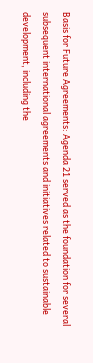Basis for Future Agreements: Agenda 21 served as the foundation for several subsequent international agreements and initiatives related to sustainable development, including the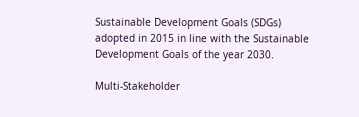Sustainable Development Goals (SDGs) adopted in 2015 in line with the Sustainable Development Goals of the year 2030.

Multi-Stakeholder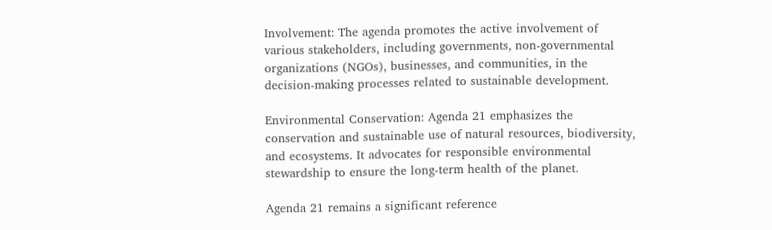Involvement: The agenda promotes the active involvement of various stakeholders, including governments, non-governmental organizations (NGOs), businesses, and communities, in the decision-making processes related to sustainable development.

Environmental Conservation: Agenda 21 emphasizes the conservation and sustainable use of natural resources, biodiversity, and ecosystems. It advocates for responsible environmental stewardship to ensure the long-term health of the planet.

Agenda 21 remains a significant reference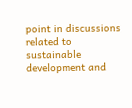point in discussions related to sustainable development and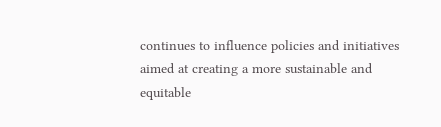continues to influence policies and initiatives aimed at creating a more sustainable and equitable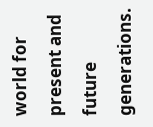world for present and future generations.